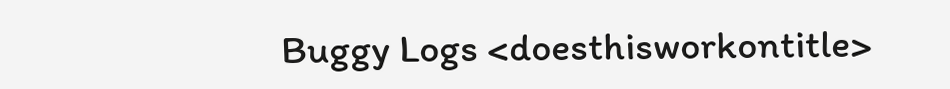Buggy Logs <doesthisworkontitle>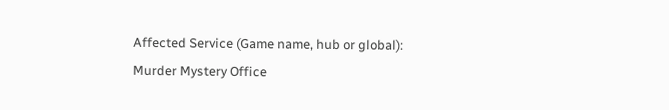Affected Service (Game name, hub or global):
Murder Mystery Office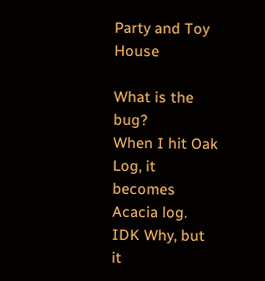Party and Toy House

What is the bug?
When I hit Oak Log, it becomes Acacia log. IDK Why, but it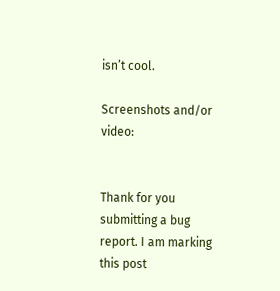isn’t cool.

Screenshots and/or video:


Thank for you submitting a bug report. I am marking this post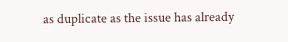as duplicate as the issue has already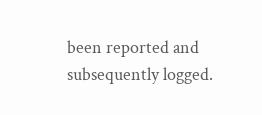been reported and subsequently logged.